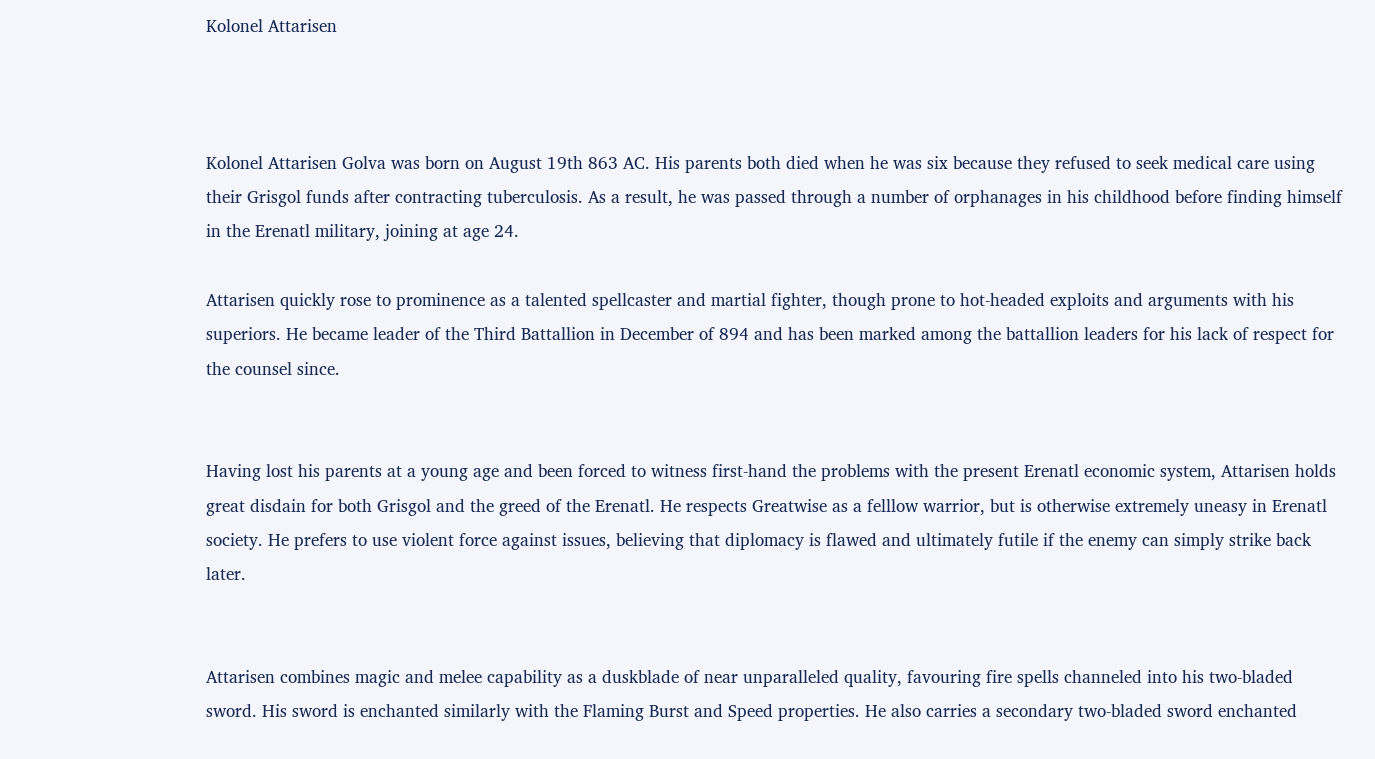Kolonel Attarisen



Kolonel Attarisen Golva was born on August 19th 863 AC. His parents both died when he was six because they refused to seek medical care using their Grisgol funds after contracting tuberculosis. As a result, he was passed through a number of orphanages in his childhood before finding himself in the Erenatl military, joining at age 24.

Attarisen quickly rose to prominence as a talented spellcaster and martial fighter, though prone to hot-headed exploits and arguments with his superiors. He became leader of the Third Battallion in December of 894 and has been marked among the battallion leaders for his lack of respect for the counsel since.


Having lost his parents at a young age and been forced to witness first-hand the problems with the present Erenatl economic system, Attarisen holds great disdain for both Grisgol and the greed of the Erenatl. He respects Greatwise as a felllow warrior, but is otherwise extremely uneasy in Erenatl society. He prefers to use violent force against issues, believing that diplomacy is flawed and ultimately futile if the enemy can simply strike back later.


Attarisen combines magic and melee capability as a duskblade of near unparalleled quality, favouring fire spells channeled into his two-bladed sword. His sword is enchanted similarly with the Flaming Burst and Speed properties. He also carries a secondary two-bladed sword enchanted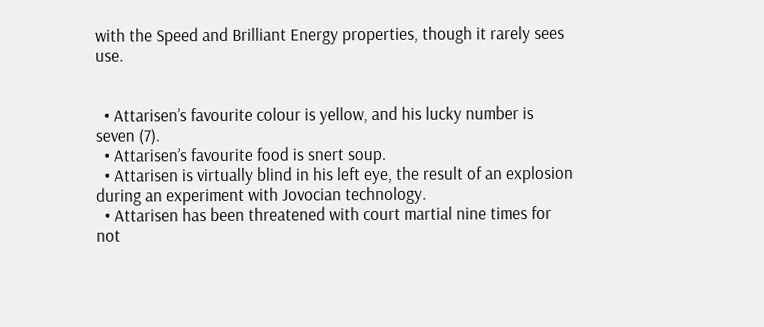with the Speed and Brilliant Energy properties, though it rarely sees use.


  • Attarisen’s favourite colour is yellow, and his lucky number is seven (7).
  • Attarisen’s favourite food is snert soup.
  • Attarisen is virtually blind in his left eye, the result of an explosion during an experiment with Jovocian technology.
  • Attarisen has been threatened with court martial nine times for not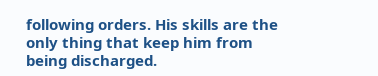following orders. His skills are the only thing that keep him from being discharged.